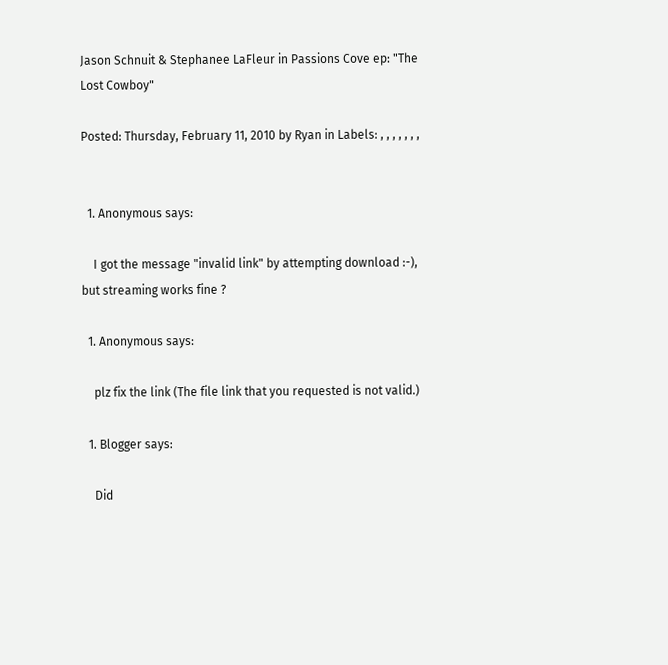Jason Schnuit & Stephanee LaFleur in Passions Cove ep: "The Lost Cowboy"

Posted: Thursday, February 11, 2010 by Ryan in Labels: , , , , , , ,


  1. Anonymous says:

    I got the message "invalid link" by attempting download :-), but streaming works fine ?

  1. Anonymous says:

    plz fix the link (The file link that you requested is not valid.)

  1. Blogger says:

    Did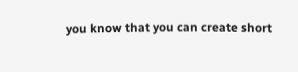you know that you can create short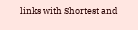links with Shortest and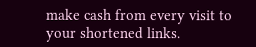make cash from every visit to your shortened links.